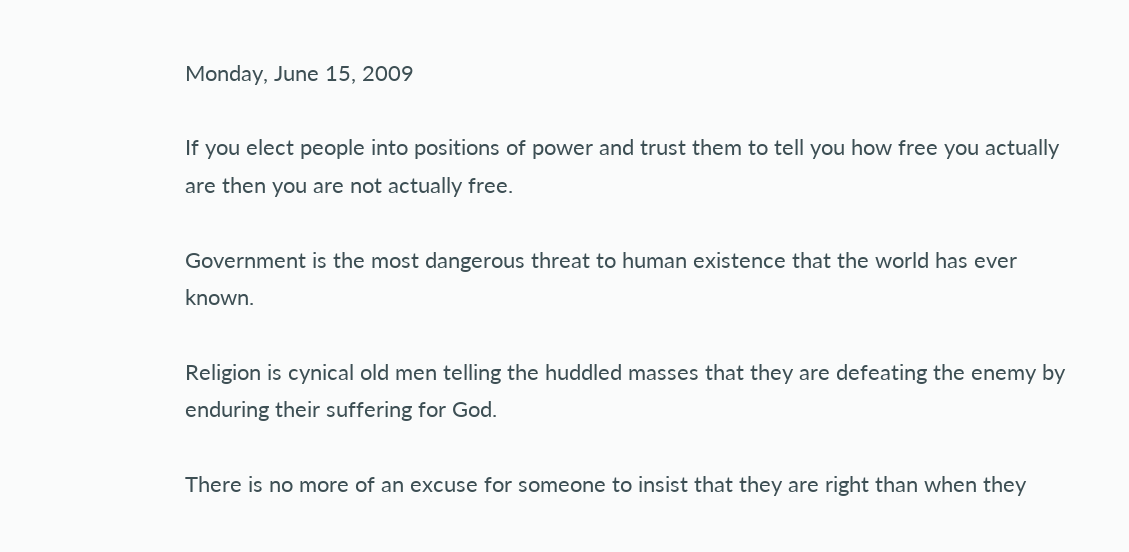Monday, June 15, 2009

If you elect people into positions of power and trust them to tell you how free you actually are then you are not actually free.

Government is the most dangerous threat to human existence that the world has ever known.

Religion is cynical old men telling the huddled masses that they are defeating the enemy by enduring their suffering for God.

There is no more of an excuse for someone to insist that they are right than when they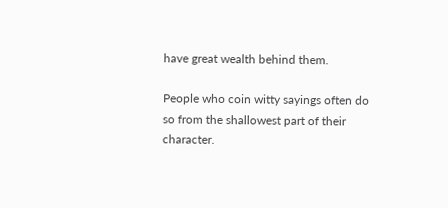have great wealth behind them.

People who coin witty sayings often do so from the shallowest part of their character.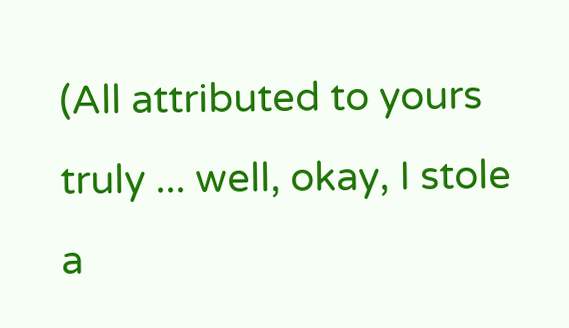(All attributed to yours truly ... well, okay, I stole a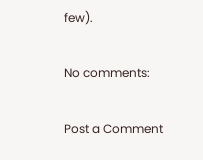few).

No comments:

Post a Comment